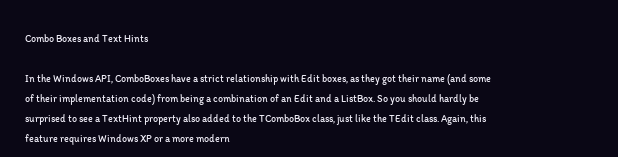Combo Boxes and Text Hints

In the Windows API, ComboBoxes have a strict relationship with Edit boxes, as they got their name (and some of their implementation code) from being a combination of an Edit and a ListBox. So you should hardly be surprised to see a TextHint property also added to the TComboBox class, just like the TEdit class. Again, this feature requires Windows XP or a more modern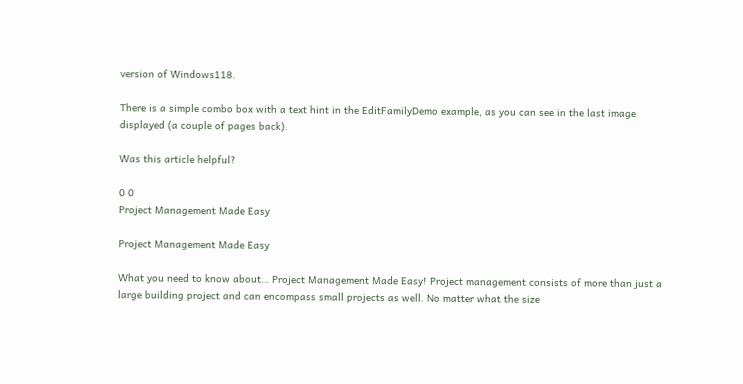version of Windows118.

There is a simple combo box with a text hint in the EditFamilyDemo example, as you can see in the last image displayed (a couple of pages back).

Was this article helpful?

0 0
Project Management Made Easy

Project Management Made Easy

What you need to know about… Project Management Made Easy! Project management consists of more than just a large building project and can encompass small projects as well. No matter what the size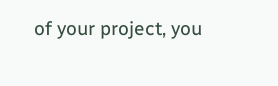of your project, you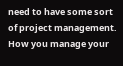need to have some sort of project management. How you manage your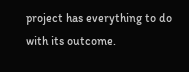project has everything to do with its outcome.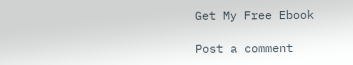Get My Free Ebook

Post a comment